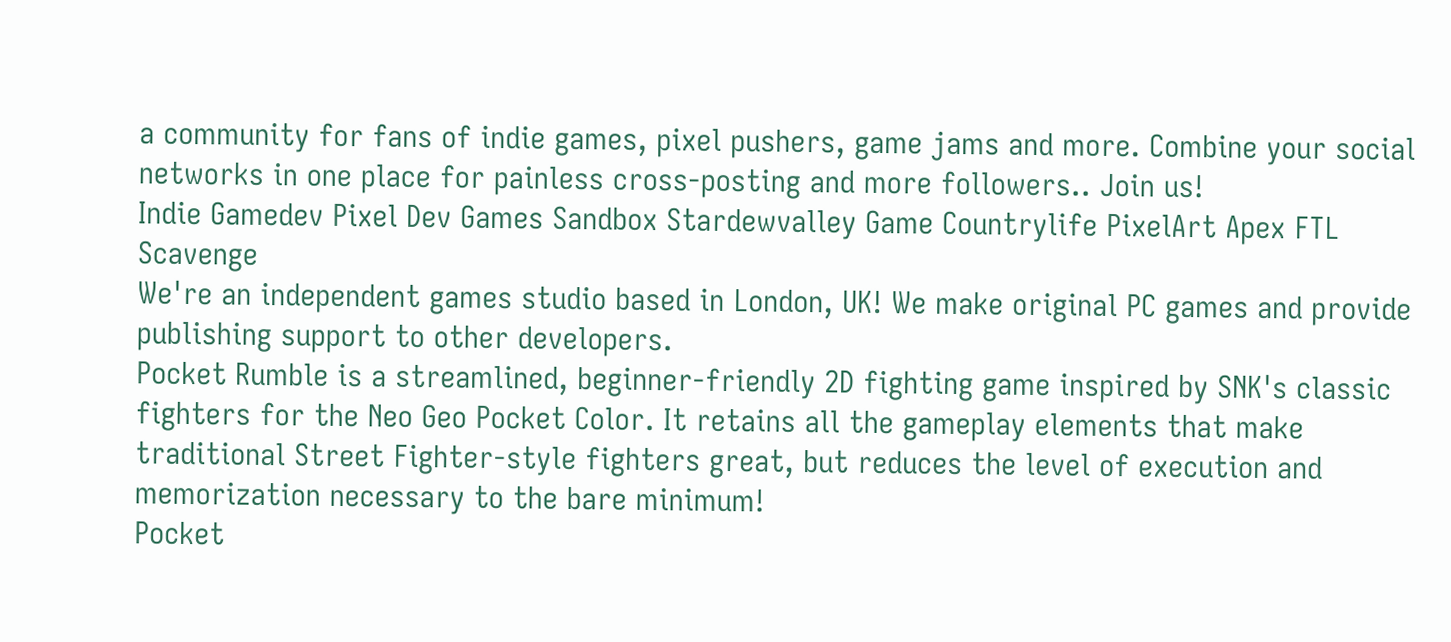a community for fans of indie games, pixel pushers, game jams and more. Combine your social networks in one place for painless cross-posting and more followers.. Join us!
Indie Gamedev Pixel Dev Games Sandbox Stardewvalley Game Countrylife PixelArt Apex FTL Scavenge
We're an independent games studio based in London, UK! We make original PC games and provide publishing support to other developers.
Pocket Rumble is a streamlined, beginner-friendly 2D fighting game inspired by SNK's classic fighters for the Neo Geo Pocket Color. It retains all the gameplay elements that make traditional Street Fighter-style fighters great, but reduces the level of execution and memorization necessary to the bare minimum!
Pocket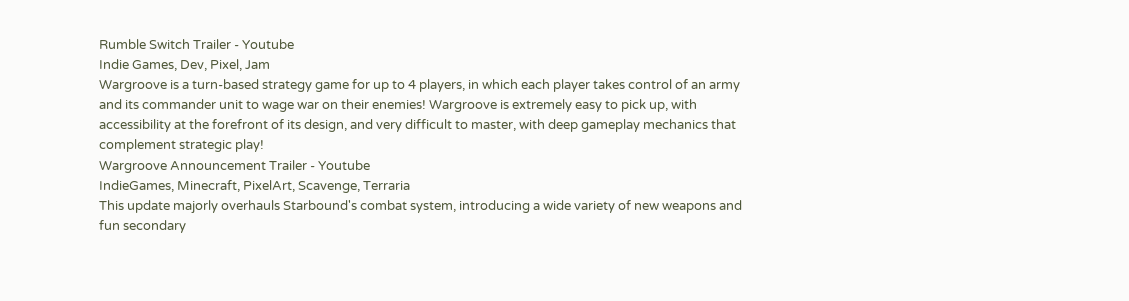Rumble Switch Trailer - Youtube
Indie Games, Dev, Pixel, Jam
Wargroove is a turn-based strategy game for up to 4 players, in which each player takes control of an army and its commander unit to wage war on their enemies! Wargroove is extremely easy to pick up, with accessibility at the forefront of its design, and very difficult to master, with deep gameplay mechanics that complement strategic play!
Wargroove Announcement Trailer - Youtube
IndieGames, Minecraft, PixelArt, Scavenge, Terraria
This update majorly overhauls Starbound's combat system, introducing a wide variety of new weapons and fun secondary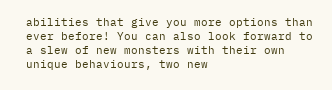abilities that give you more options than ever before! You can also look forward to a slew of new monsters with their own unique behaviours, two new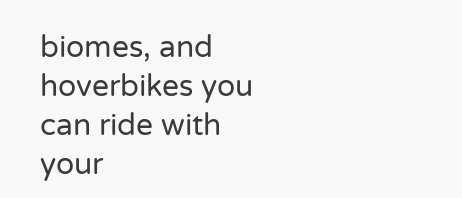biomes, and hoverbikes you can ride with your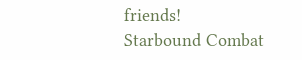friends!
Starbound Combat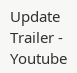Update Trailer - Youtube